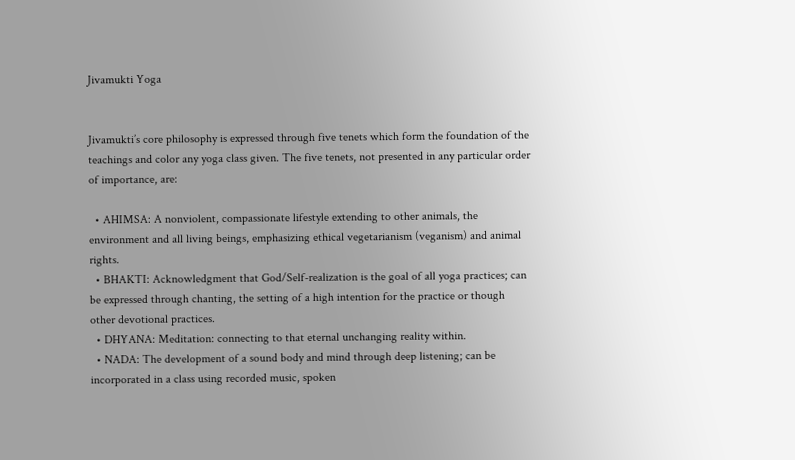Jivamukti Yoga


Jivamukti’s core philosophy is expressed through five tenets which form the foundation of the teachings and color any yoga class given. The five tenets, not presented in any particular order of importance, are:

  • AHIMSA: A nonviolent, compassionate lifestyle extending to other animals, the environment and all living beings, emphasizing ethical vegetarianism (veganism) and animal rights.
  • BHAKTI: Acknowledgment that God/Self-realization is the goal of all yoga practices; can be expressed through chanting, the setting of a high intention for the practice or though other devotional practices.
  • DHYANA: Meditation: connecting to that eternal unchanging reality within.
  • NADA: The development of a sound body and mind through deep listening; can be incorporated in a class using recorded music, spoken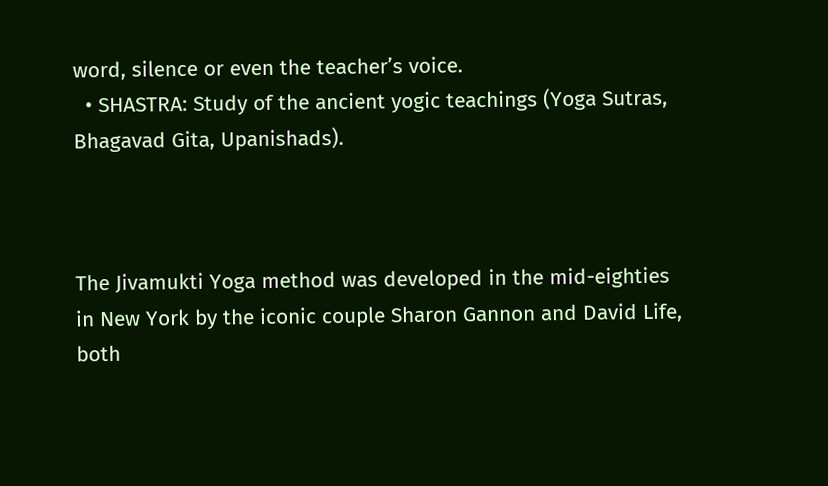word, silence or even the teacher’s voice.
  • SHASTRA: Study of the ancient yogic teachings (Yoga Sutras, Bhagavad Gita, Upanishads).



The Jivamukti Yoga method was developed in the mid-eighties in New York by the iconic couple Sharon Gannon and David Life, both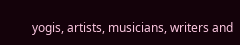yogis, artists, musicians, writers and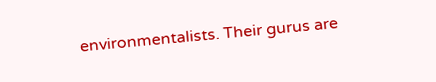environmentalists. Their gurus are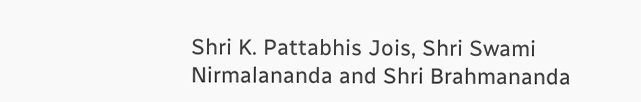Shri K. Pattabhis Jois, Shri Swami Nirmalananda and Shri Brahmananda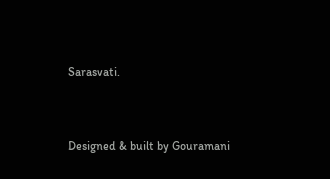Sarasvati.


Designed & built by Gouramani